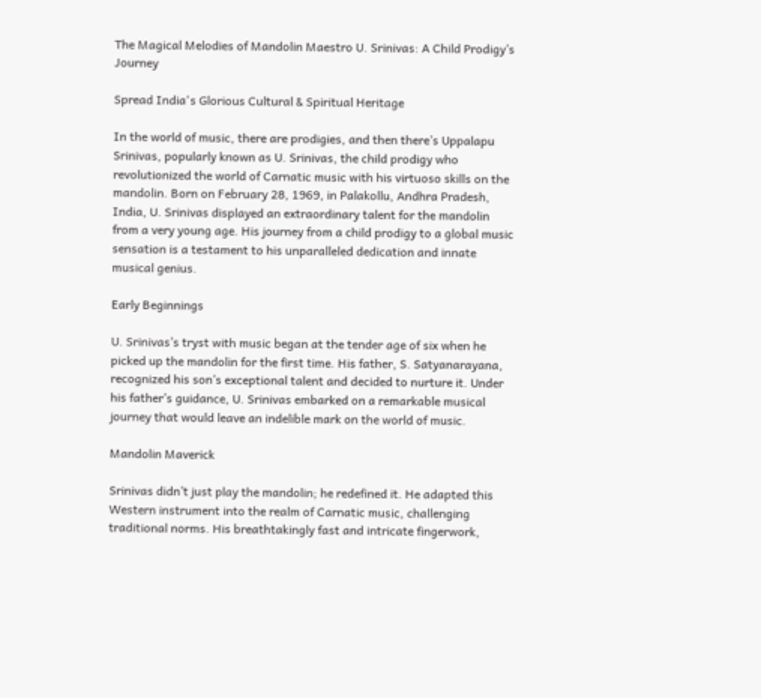The Magical Melodies of Mandolin Maestro U. Srinivas: A Child Prodigy’s Journey

Spread India's Glorious Cultural & Spiritual Heritage

In the world of music, there are prodigies, and then there’s Uppalapu Srinivas, popularly known as U. Srinivas, the child prodigy who revolutionized the world of Carnatic music with his virtuoso skills on the mandolin. Born on February 28, 1969, in Palakollu, Andhra Pradesh, India, U. Srinivas displayed an extraordinary talent for the mandolin from a very young age. His journey from a child prodigy to a global music sensation is a testament to his unparalleled dedication and innate musical genius.

Early Beginnings

U. Srinivas’s tryst with music began at the tender age of six when he picked up the mandolin for the first time. His father, S. Satyanarayana, recognized his son’s exceptional talent and decided to nurture it. Under his father’s guidance, U. Srinivas embarked on a remarkable musical journey that would leave an indelible mark on the world of music.

Mandolin Maverick

Srinivas didn’t just play the mandolin; he redefined it. He adapted this Western instrument into the realm of Carnatic music, challenging traditional norms. His breathtakingly fast and intricate fingerwork,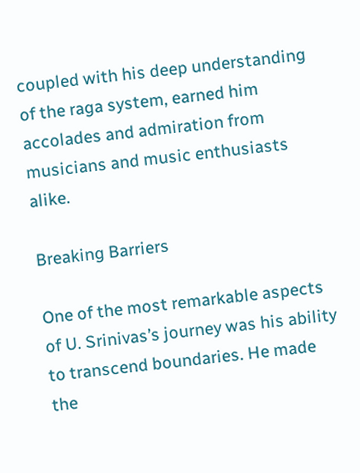coupled with his deep understanding of the raga system, earned him accolades and admiration from musicians and music enthusiasts alike.

Breaking Barriers

One of the most remarkable aspects of U. Srinivas’s journey was his ability to transcend boundaries. He made the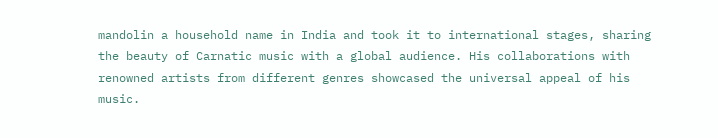mandolin a household name in India and took it to international stages, sharing the beauty of Carnatic music with a global audience. His collaborations with renowned artists from different genres showcased the universal appeal of his music.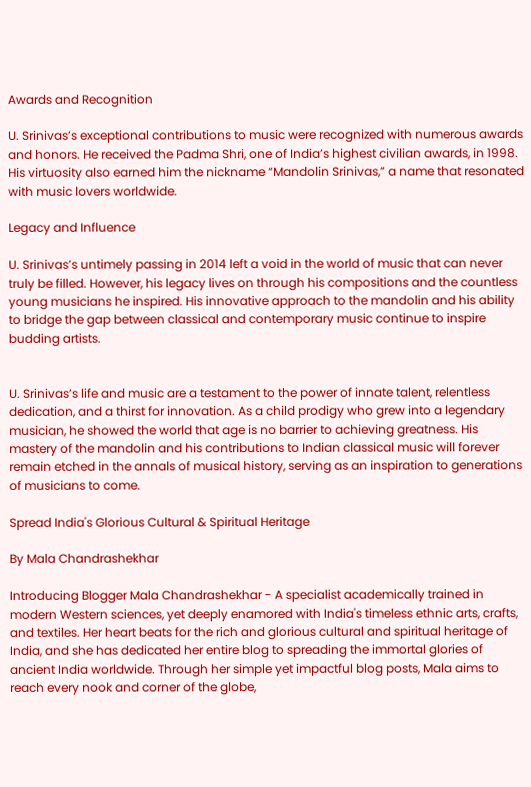Awards and Recognition

U. Srinivas’s exceptional contributions to music were recognized with numerous awards and honors. He received the Padma Shri, one of India’s highest civilian awards, in 1998. His virtuosity also earned him the nickname “Mandolin Srinivas,” a name that resonated with music lovers worldwide.

Legacy and Influence

U. Srinivas’s untimely passing in 2014 left a void in the world of music that can never truly be filled. However, his legacy lives on through his compositions and the countless young musicians he inspired. His innovative approach to the mandolin and his ability to bridge the gap between classical and contemporary music continue to inspire budding artists.


U. Srinivas’s life and music are a testament to the power of innate talent, relentless dedication, and a thirst for innovation. As a child prodigy who grew into a legendary musician, he showed the world that age is no barrier to achieving greatness. His mastery of the mandolin and his contributions to Indian classical music will forever remain etched in the annals of musical history, serving as an inspiration to generations of musicians to come.

Spread India's Glorious Cultural & Spiritual Heritage

By Mala Chandrashekhar

Introducing Blogger Mala Chandrashekhar - A specialist academically trained in modern Western sciences, yet deeply enamored with India's timeless ethnic arts, crafts, and textiles. Her heart beats for the rich and glorious cultural and spiritual heritage of India, and she has dedicated her entire blog to spreading the immortal glories of ancient India worldwide. Through her simple yet impactful blog posts, Mala aims to reach every nook and corner of the globe,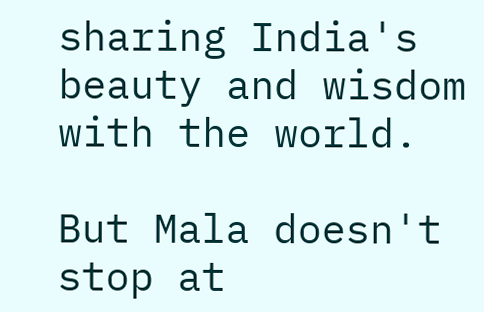sharing India's beauty and wisdom with the world.

But Mala doesn't stop at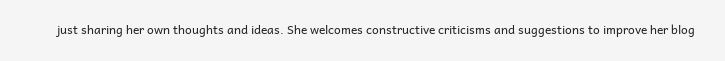just sharing her own thoughts and ideas. She welcomes constructive criticisms and suggestions to improve her blog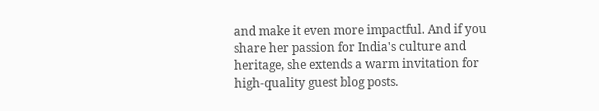and make it even more impactful. And if you share her passion for India's culture and heritage, she extends a warm invitation for high-quality guest blog posts.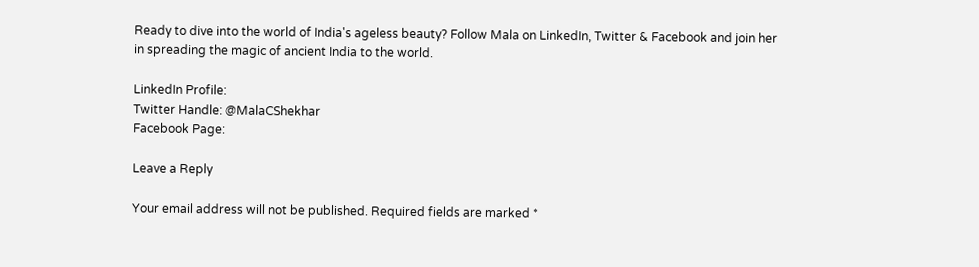Ready to dive into the world of India's ageless beauty? Follow Mala on LinkedIn, Twitter & Facebook and join her in spreading the magic of ancient India to the world.

LinkedIn Profile:
Twitter Handle: @MalaCShekhar
Facebook Page:

Leave a Reply

Your email address will not be published. Required fields are marked *